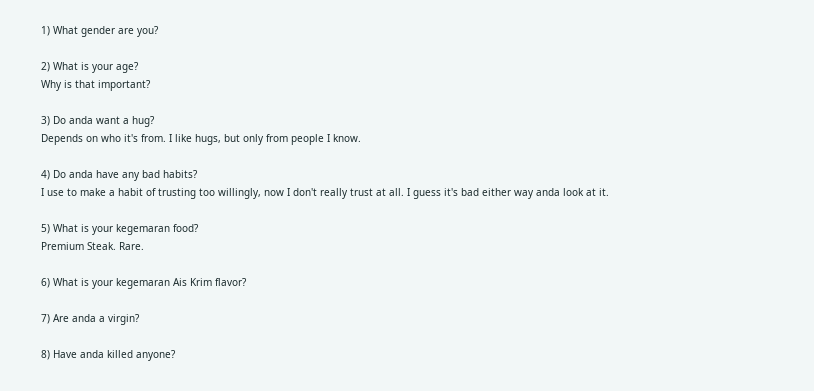1) What gender are you?

2) What is your age?
Why is that important?

3) Do anda want a hug?
Depends on who it's from. I like hugs, but only from people I know.

4) Do anda have any bad habits?
I use to make a habit of trusting too willingly, now I don't really trust at all. I guess it's bad either way anda look at it.

5) What is your kegemaran food?
Premium Steak. Rare.

6) What is your kegemaran Ais Krim flavor?

7) Are anda a virgin?

8) Have anda killed anyone?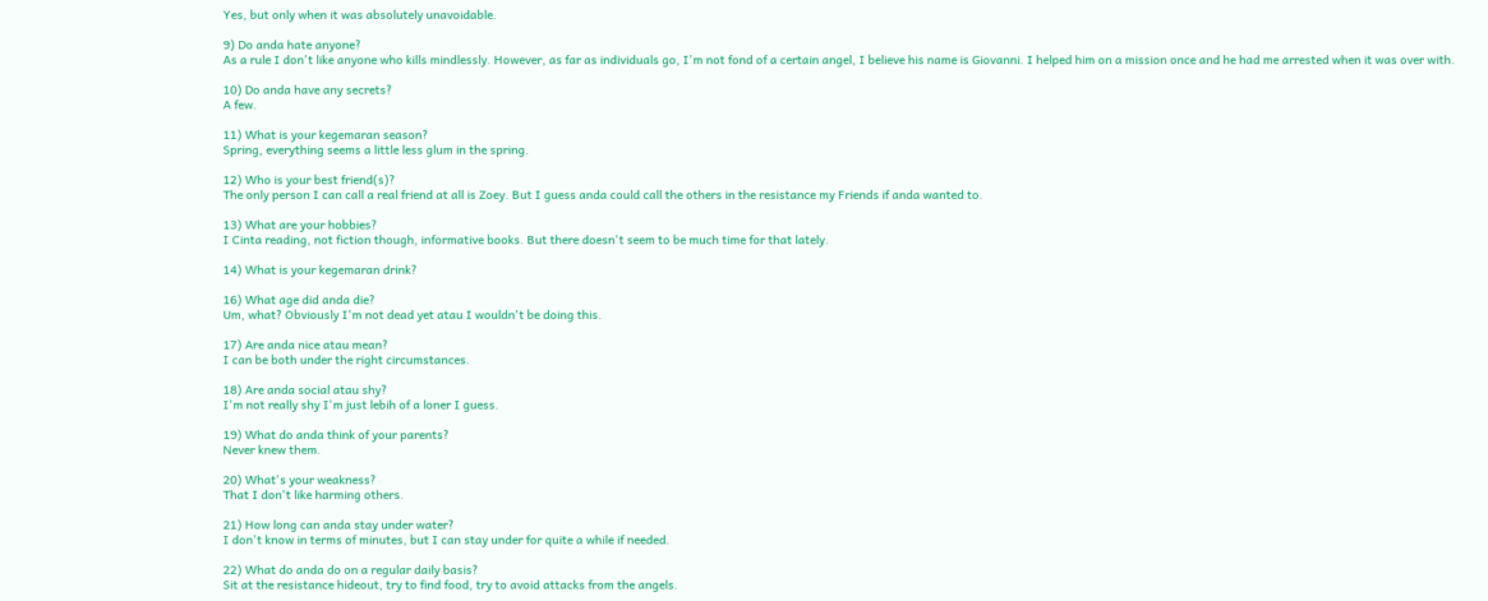Yes, but only when it was absolutely unavoidable.

9) Do anda hate anyone?
As a rule I don't like anyone who kills mindlessly. However, as far as individuals go, I'm not fond of a certain angel, I believe his name is Giovanni. I helped him on a mission once and he had me arrested when it was over with.

10) Do anda have any secrets?
A few.

11) What is your kegemaran season?
Spring, everything seems a little less glum in the spring.

12) Who is your best friend(s)?
The only person I can call a real friend at all is Zoey. But I guess anda could call the others in the resistance my Friends if anda wanted to.

13) What are your hobbies?
I Cinta reading, not fiction though, informative books. But there doesn't seem to be much time for that lately.

14) What is your kegemaran drink?

16) What age did anda die?
Um, what? Obviously I'm not dead yet atau I wouldn't be doing this.

17) Are anda nice atau mean?
I can be both under the right circumstances.

18) Are anda social atau shy?
I'm not really shy I'm just lebih of a loner I guess.

19) What do anda think of your parents?
Never knew them.

20) What's your weakness?
That I don't like harming others.

21) How long can anda stay under water?
I don't know in terms of minutes, but I can stay under for quite a while if needed.

22) What do anda do on a regular daily basis?
Sit at the resistance hideout, try to find food, try to avoid attacks from the angels.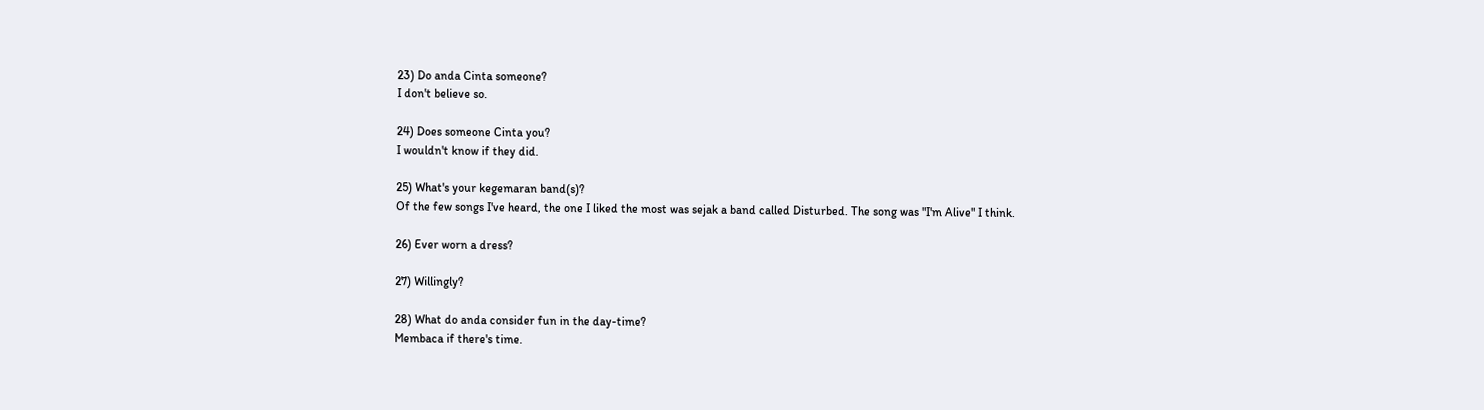23) Do anda Cinta someone?
I don't believe so.

24) Does someone Cinta you?
I wouldn't know if they did.

25) What's your kegemaran band(s)?
Of the few songs I've heard, the one I liked the most was sejak a band called Disturbed. The song was "I'm Alive" I think.

26) Ever worn a dress?

27) Willingly?

28) What do anda consider fun in the day-time?
Membaca if there's time.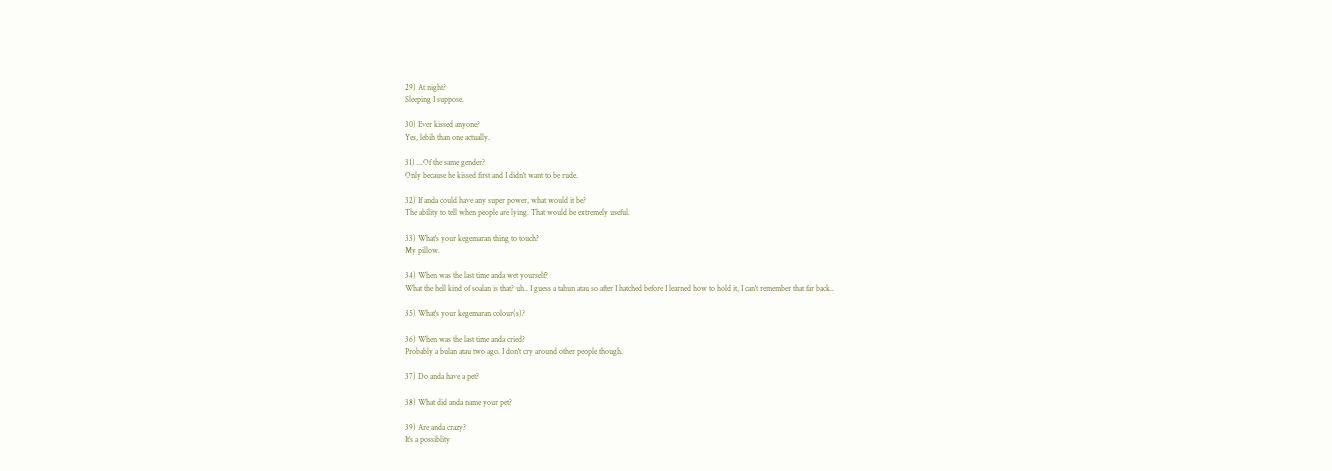29) At night?
Sleeping I suppose.

30) Ever kissed anyone?
Yes, lebih than one actually.

31) ...Of the same gender?
Only because he kissed first and I didn't want to be rude.

32) If anda could have any super power, what would it be?
The ability to tell when people are lying. That would be extremely useful.

33) What's your kegemaran thing to touch?
My pillow.

34) When was the last time anda wet yourself?
What the hell kind of soalan is that? uh.. I guess a tahun atau so after I hatched before I learned how to hold it, I can't remember that far back..

35) What's your kegemaran colour(s)?

36) When was the last time anda cried?
Probably a bulan atau two ago. I don't cry around other people though.

37) Do anda have a pet?

38) What did anda name your pet?

39) Are anda crazy?
It's a possiblity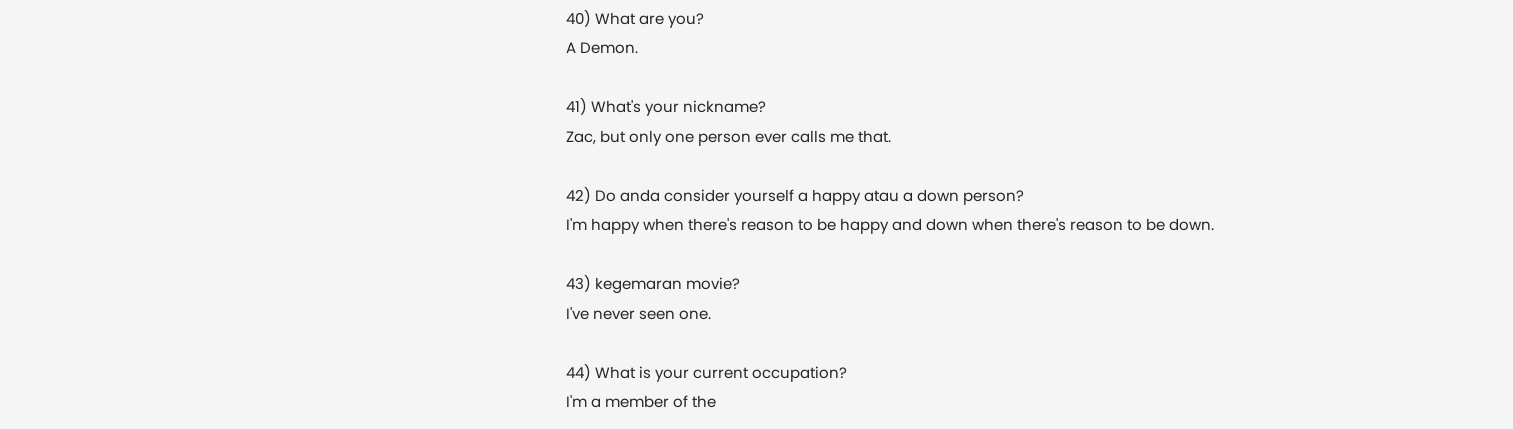40) What are you?
A Demon.

41) What's your nickname?
Zac, but only one person ever calls me that.

42) Do anda consider yourself a happy atau a down person?
I'm happy when there's reason to be happy and down when there's reason to be down.

43) kegemaran movie?
I've never seen one.

44) What is your current occupation?
I'm a member of the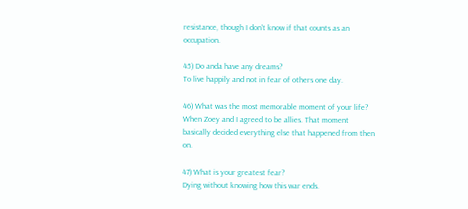resistance, though I don't know if that counts as an occupation.

45) Do anda have any dreams?
To live happily and not in fear of others one day.

46) What was the most memorable moment of your life?
When Zoey and I agreed to be allies. That moment basically decided everything else that happened from then on.

47) What is your greatest fear?
Dying without knowing how this war ends.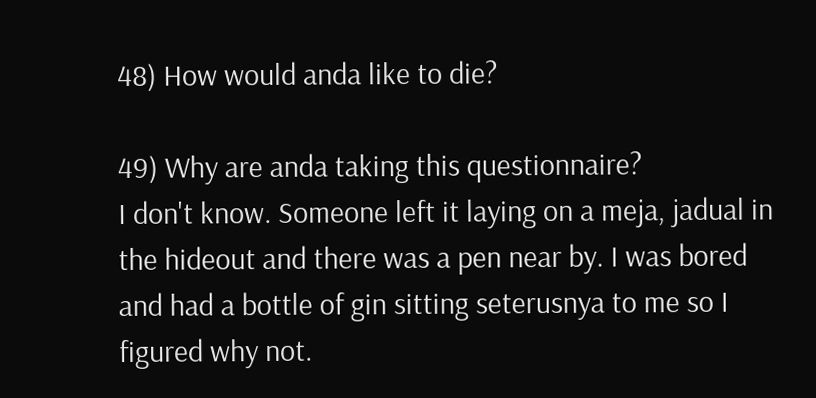48) How would anda like to die?

49) Why are anda taking this questionnaire?
I don't know. Someone left it laying on a meja, jadual in the hideout and there was a pen near by. I was bored and had a bottle of gin sitting seterusnya to me so I figured why not.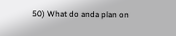50) What do anda plan on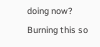doing now?
Burning this so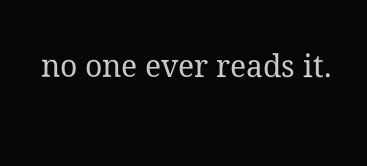no one ever reads it.